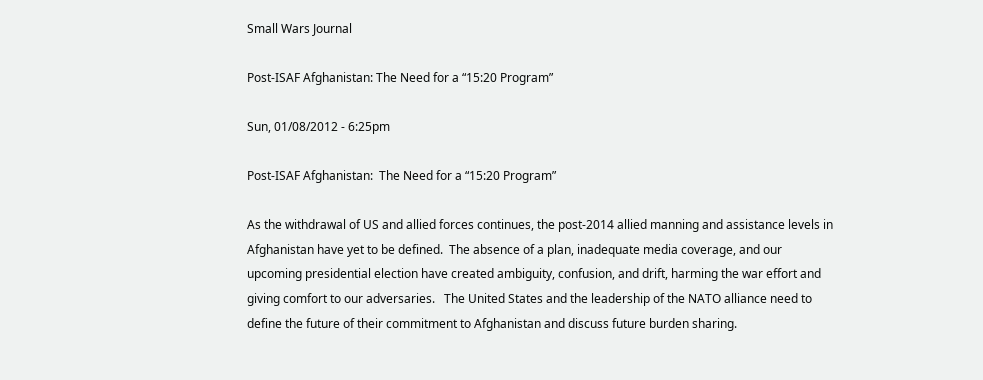Small Wars Journal

Post-ISAF Afghanistan: The Need for a “15:20 Program”

Sun, 01/08/2012 - 6:25pm

Post-ISAF Afghanistan:  The Need for a “15:20 Program”

As the withdrawal of US and allied forces continues, the post-2014 allied manning and assistance levels in Afghanistan have yet to be defined.  The absence of a plan, inadequate media coverage, and our upcoming presidential election have created ambiguity, confusion, and drift, harming the war effort and giving comfort to our adversaries.   The United States and the leadership of the NATO alliance need to define the future of their commitment to Afghanistan and discuss future burden sharing.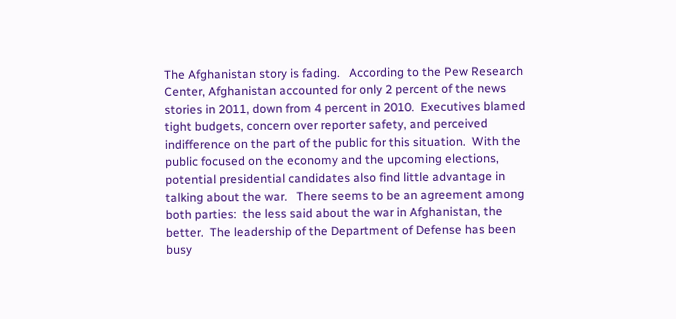The Afghanistan story is fading.   According to the Pew Research Center, Afghanistan accounted for only 2 percent of the news stories in 2011, down from 4 percent in 2010.  Executives blamed tight budgets, concern over reporter safety, and perceived indifference on the part of the public for this situation.  With the public focused on the economy and the upcoming elections, potential presidential candidates also find little advantage in talking about the war.   There seems to be an agreement among both parties:  the less said about the war in Afghanistan, the better.  The leadership of the Department of Defense has been busy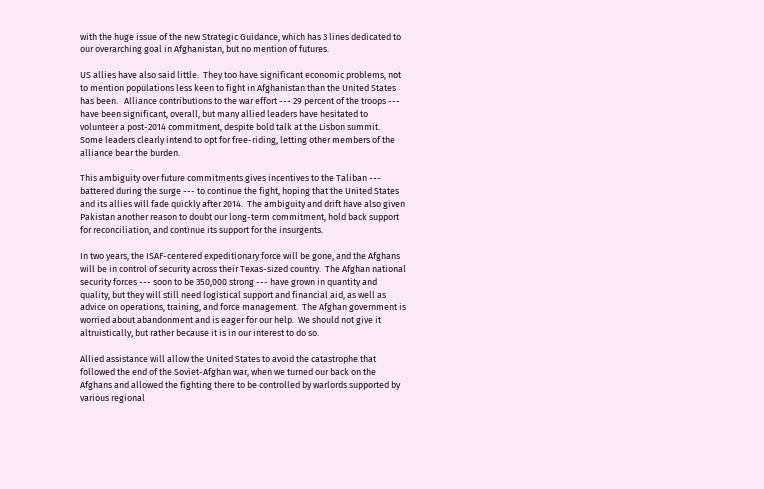with the huge issue of the new Strategic Guidance, which has 3 lines dedicated to our overarching goal in Afghanistan, but no mention of futures.

US allies have also said little.  They too have significant economic problems, not to mention populations less keen to fight in Afghanistan than the United States has been.   Alliance contributions to the war effort --- 29 percent of the troops --- have been significant, overall, but many allied leaders have hesitated to volunteer a post-2014 commitment, despite bold talk at the Lisbon summit.   Some leaders clearly intend to opt for free-riding, letting other members of the alliance bear the burden.

This ambiguity over future commitments gives incentives to the Taliban --- battered during the surge --- to continue the fight, hoping that the United States and its allies will fade quickly after 2014.  The ambiguity and drift have also given Pakistan another reason to doubt our long-term commitment, hold back support for reconciliation, and continue its support for the insurgents.

In two years, the ISAF-centered expeditionary force will be gone, and the Afghans will be in control of security across their Texas-sized country.  The Afghan national security forces --- soon to be 350,000 strong --- have grown in quantity and quality, but they will still need logistical support and financial aid, as well as advice on operations, training, and force management.  The Afghan government is worried about abandonment and is eager for our help.  We should not give it altruistically, but rather because it is in our interest to do so.

Allied assistance will allow the United States to avoid the catastrophe that followed the end of the Soviet-Afghan war, when we turned our back on the Afghans and allowed the fighting there to be controlled by warlords supported by various regional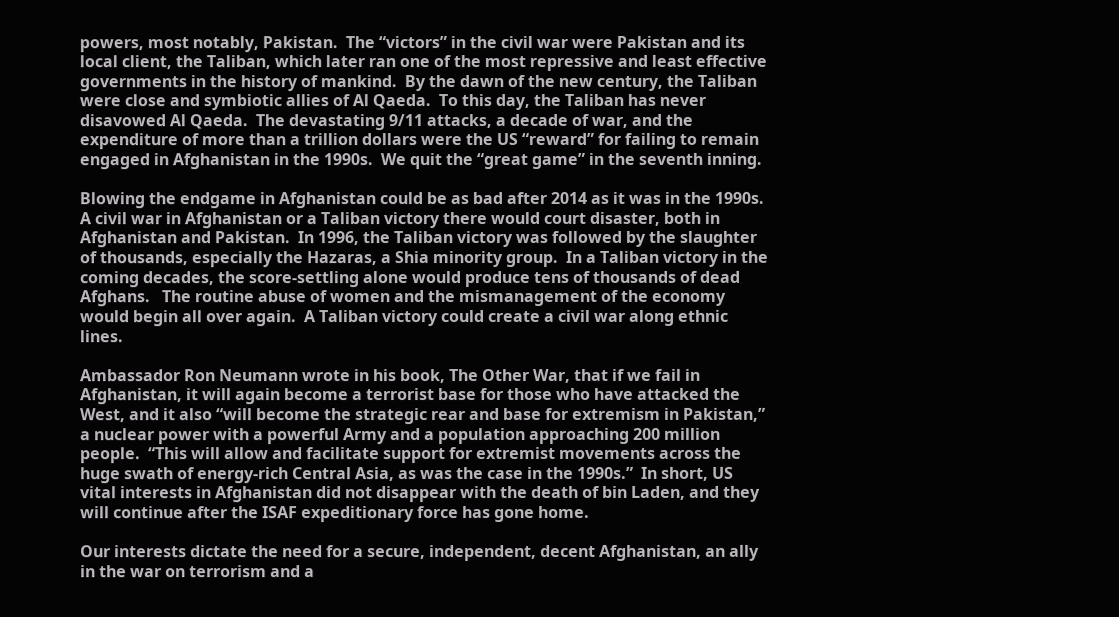powers, most notably, Pakistan.  The “victors” in the civil war were Pakistan and its local client, the Taliban, which later ran one of the most repressive and least effective governments in the history of mankind.  By the dawn of the new century, the Taliban were close and symbiotic allies of Al Qaeda.  To this day, the Taliban has never disavowed Al Qaeda.  The devastating 9/11 attacks, a decade of war, and the expenditure of more than a trillion dollars were the US “reward” for failing to remain engaged in Afghanistan in the 1990s.  We quit the “great game” in the seventh inning.

Blowing the endgame in Afghanistan could be as bad after 2014 as it was in the 1990s.  A civil war in Afghanistan or a Taliban victory there would court disaster, both in Afghanistan and Pakistan.  In 1996, the Taliban victory was followed by the slaughter of thousands, especially the Hazaras, a Shia minority group.  In a Taliban victory in the coming decades, the score-settling alone would produce tens of thousands of dead Afghans.   The routine abuse of women and the mismanagement of the economy would begin all over again.  A Taliban victory could create a civil war along ethnic lines.

Ambassador Ron Neumann wrote in his book, The Other War, that if we fail in Afghanistan, it will again become a terrorist base for those who have attacked the West, and it also “will become the strategic rear and base for extremism in Pakistan,” a nuclear power with a powerful Army and a population approaching 200 million people.  “This will allow and facilitate support for extremist movements across the huge swath of energy-rich Central Asia, as was the case in the 1990s.”  In short, US vital interests in Afghanistan did not disappear with the death of bin Laden, and they will continue after the ISAF expeditionary force has gone home.

Our interests dictate the need for a secure, independent, decent Afghanistan, an ally in the war on terrorism and a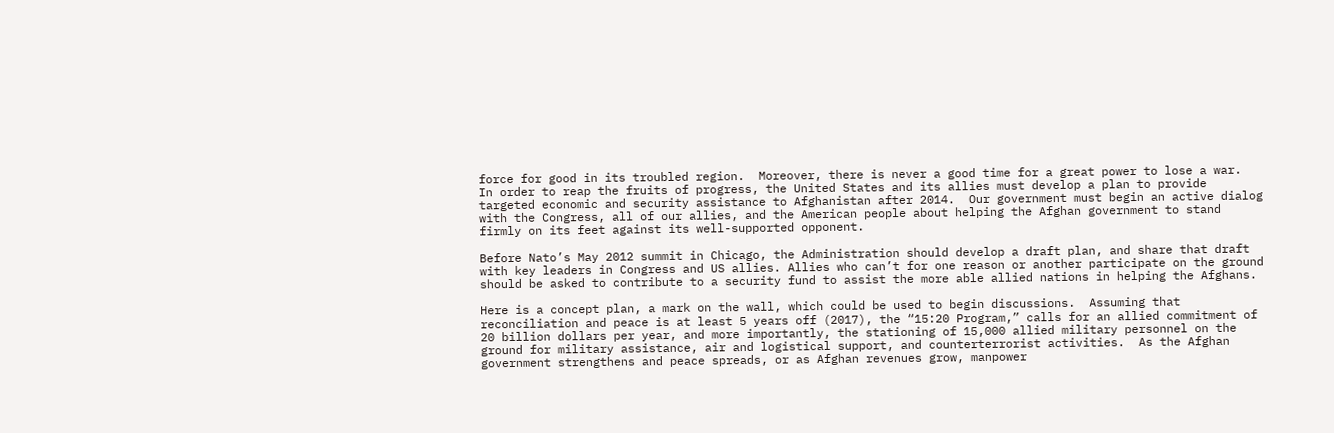force for good in its troubled region.  Moreover, there is never a good time for a great power to lose a war.  In order to reap the fruits of progress, the United States and its allies must develop a plan to provide targeted economic and security assistance to Afghanistan after 2014.  Our government must begin an active dialog with the Congress, all of our allies, and the American people about helping the Afghan government to stand firmly on its feet against its well-supported opponent.

Before Nato’s May 2012 summit in Chicago, the Administration should develop a draft plan, and share that draft with key leaders in Congress and US allies. Allies who can’t for one reason or another participate on the ground should be asked to contribute to a security fund to assist the more able allied nations in helping the Afghans.

Here is a concept plan, a mark on the wall, which could be used to begin discussions.  Assuming that reconciliation and peace is at least 5 years off (2017), the “15:20 Program,” calls for an allied commitment of 20 billion dollars per year, and more importantly, the stationing of 15,000 allied military personnel on the ground for military assistance, air and logistical support, and counterterrorist activities.  As the Afghan government strengthens and peace spreads, or as Afghan revenues grow, manpower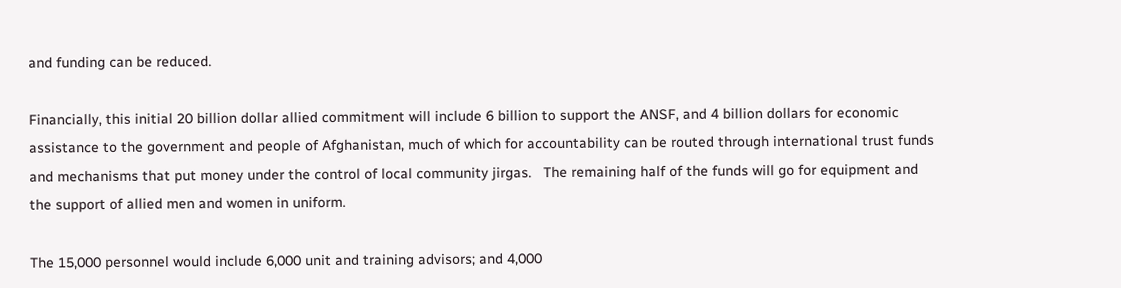and funding can be reduced.

Financially, this initial 20 billion dollar allied commitment will include 6 billion to support the ANSF, and 4 billion dollars for economic assistance to the government and people of Afghanistan, much of which for accountability can be routed through international trust funds and mechanisms that put money under the control of local community jirgas.   The remaining half of the funds will go for equipment and the support of allied men and women in uniform.

The 15,000 personnel would include 6,000 unit and training advisors; and 4,000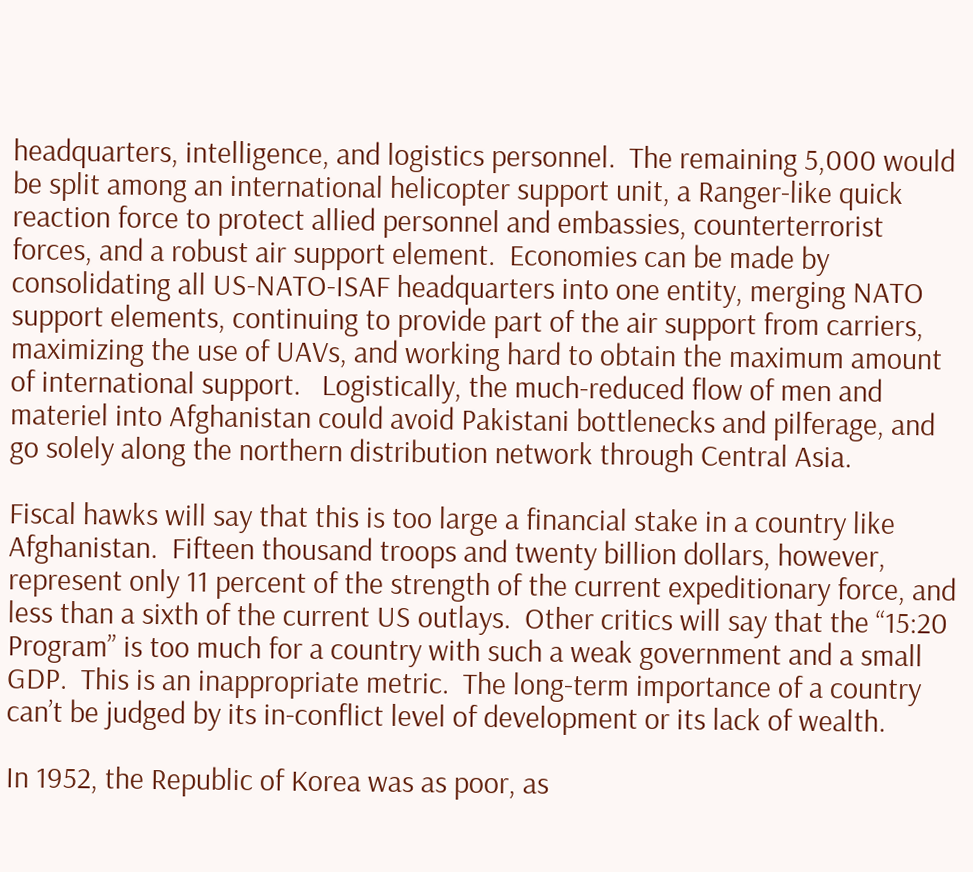headquarters, intelligence, and logistics personnel.  The remaining 5,000 would be split among an international helicopter support unit, a Ranger-like quick reaction force to protect allied personnel and embassies, counterterrorist forces, and a robust air support element.  Economies can be made by consolidating all US-NATO-ISAF headquarters into one entity, merging NATO support elements, continuing to provide part of the air support from carriers, maximizing the use of UAVs, and working hard to obtain the maximum amount of international support.   Logistically, the much-reduced flow of men and materiel into Afghanistan could avoid Pakistani bottlenecks and pilferage, and go solely along the northern distribution network through Central Asia.

Fiscal hawks will say that this is too large a financial stake in a country like Afghanistan.  Fifteen thousand troops and twenty billion dollars, however, represent only 11 percent of the strength of the current expeditionary force, and less than a sixth of the current US outlays.  Other critics will say that the “15:20 Program” is too much for a country with such a weak government and a small GDP.  This is an inappropriate metric.  The long-term importance of a country can’t be judged by its in-conflict level of development or its lack of wealth.

In 1952, the Republic of Korea was as poor, as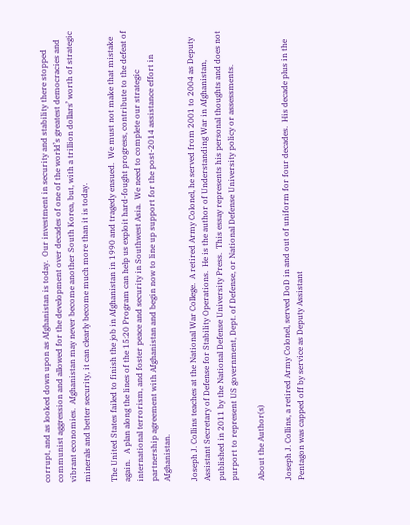corrupt, and as looked down upon as Afghanistan is today.  Our investment in security and stability there stopped communist aggression and allowed for the development over decades of one of the world’s greatest democracies and vibrant economies.  Afghanistan may never become another South Korea, but, with a trillion dollars’ worth of strategic minerals and better security, it can clearly become much more than it is today.

The United States failed to finish the job in Afghanistan in 1990 and tragedy ensued.  We must not make that mistake again.   A plan along the lines of the 15:20 Program can help us exploit hard-fought progress, contribute to the defeat of international terrorism, and foster peace and security in Southwest Asia.  We need to complete our strategic partnership agreement with Afghanistan and begin now to line up support for the post-2014 assistance effort in Afghanistan.

Joseph J. Collins teaches at the National War College.  A retired Army Colonel, he served from 2001 to 2004 as Deputy Assistant Secretary of Defense for Stability Operations.  He is the author of Understanding War in Afghanistan, published in 2011 by the National Defense University Press.  This essay represents his personal thoughts and does not purport to represent US government, Dept. of Defense, or National Defense University policy or assessments.

About the Author(s)

Joseph J. Collins, a retired Army Colonel, served DoD in and out of uniform for four decades.  His decade plus in the Pentagon was capped off by service as Deputy Assistant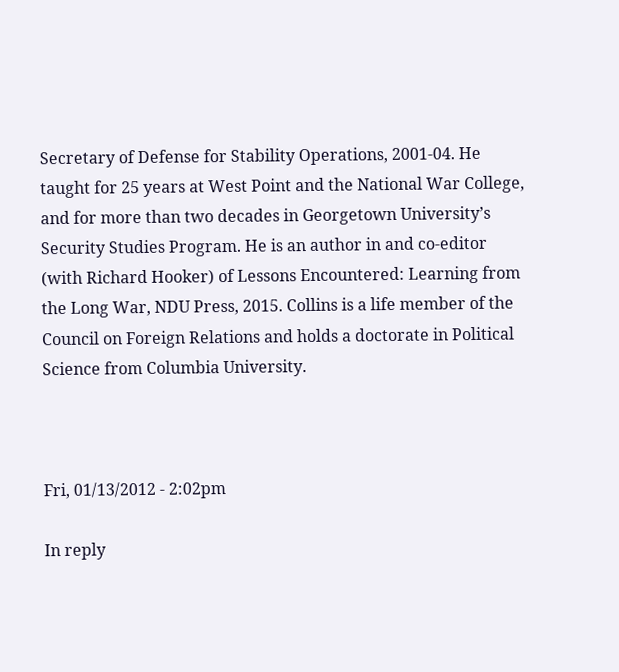Secretary of Defense for Stability Operations, 2001-04. He taught for 25 years at West Point and the National War College, and for more than two decades in Georgetown University’s Security Studies Program. He is an author in and co-editor (with Richard Hooker) of Lessons Encountered: Learning from the Long War, NDU Press, 2015. Collins is a life member of the Council on Foreign Relations and holds a doctorate in Political Science from Columbia University.



Fri, 01/13/2012 - 2:02pm

In reply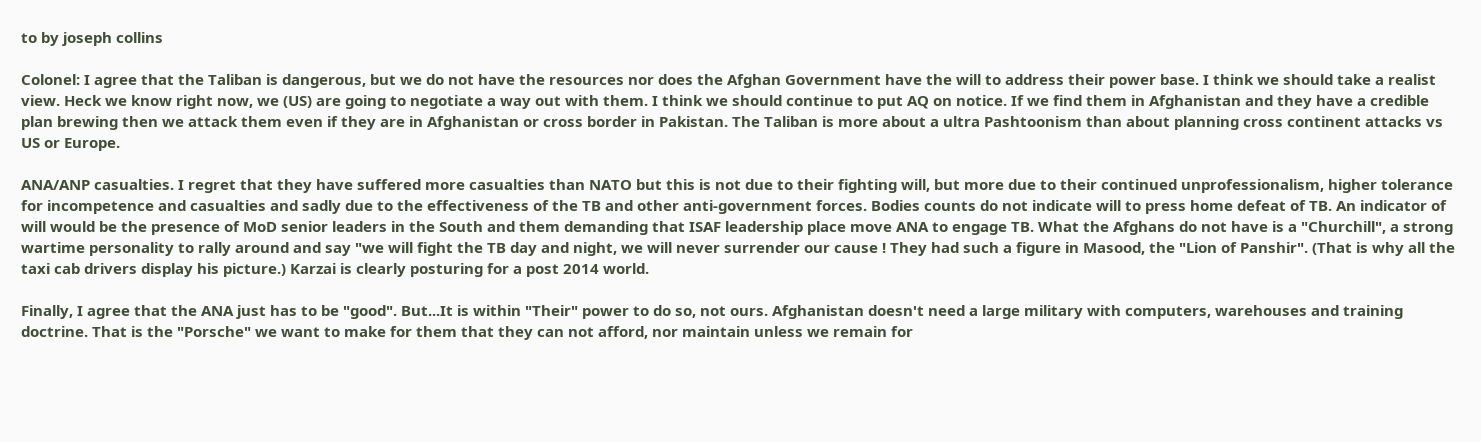to by joseph collins

Colonel: I agree that the Taliban is dangerous, but we do not have the resources nor does the Afghan Government have the will to address their power base. I think we should take a realist view. Heck we know right now, we (US) are going to negotiate a way out with them. I think we should continue to put AQ on notice. If we find them in Afghanistan and they have a credible plan brewing then we attack them even if they are in Afghanistan or cross border in Pakistan. The Taliban is more about a ultra Pashtoonism than about planning cross continent attacks vs US or Europe.

ANA/ANP casualties. I regret that they have suffered more casualties than NATO but this is not due to their fighting will, but more due to their continued unprofessionalism, higher tolerance for incompetence and casualties and sadly due to the effectiveness of the TB and other anti-government forces. Bodies counts do not indicate will to press home defeat of TB. An indicator of will would be the presence of MoD senior leaders in the South and them demanding that ISAF leadership place move ANA to engage TB. What the Afghans do not have is a "Churchill", a strong wartime personality to rally around and say "we will fight the TB day and night, we will never surrender our cause ! They had such a figure in Masood, the "Lion of Panshir". (That is why all the taxi cab drivers display his picture.) Karzai is clearly posturing for a post 2014 world.

Finally, I agree that the ANA just has to be "good". But...It is within "Their" power to do so, not ours. Afghanistan doesn't need a large military with computers, warehouses and training doctrine. That is the "Porsche" we want to make for them that they can not afford, nor maintain unless we remain for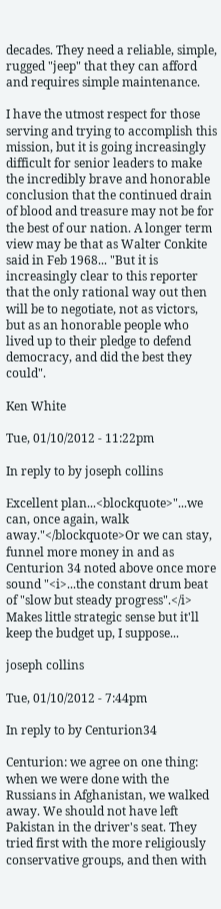decades. They need a reliable, simple, rugged "jeep" that they can afford and requires simple maintenance.

I have the utmost respect for those serving and trying to accomplish this mission, but it is going increasingly difficult for senior leaders to make the incredibly brave and honorable conclusion that the continued drain of blood and treasure may not be for the best of our nation. A longer term view may be that as Walter Conkite said in Feb 1968... "But it is increasingly clear to this reporter that the only rational way out then will be to negotiate, not as victors, but as an honorable people who lived up to their pledge to defend democracy, and did the best they could".

Ken White

Tue, 01/10/2012 - 11:22pm

In reply to by joseph collins

Excellent plan...<blockquote>"...we can, once again, walk away."</blockquote>Or we can stay, funnel more money in and as Centurion 34 noted above once more sound "<i>...the constant drum beat of "slow but steady progress".</i> Makes little strategic sense but it'll keep the budget up, I suppose...

joseph collins

Tue, 01/10/2012 - 7:44pm

In reply to by Centurion34

Centurion: we agree on one thing: when we were done with the Russians in Afghanistan, we walked away. We should not have left Pakistan in the driver's seat. They tried first with the more religiously conservative groups, and then with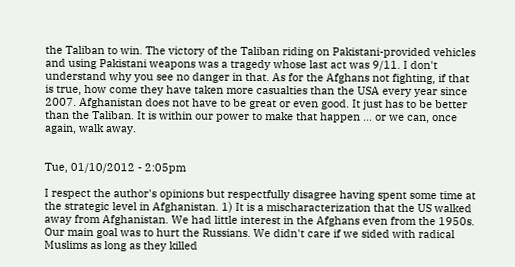the Taliban to win. The victory of the Taliban riding on Pakistani-provided vehicles and using Pakistani weapons was a tragedy whose last act was 9/11. I don't understand why you see no danger in that. As for the Afghans not fighting, if that is true, how come they have taken more casualties than the USA every year since 2007. Afghanistan does not have to be great or even good. It just has to be better than the Taliban. It is within our power to make that happen ... or we can, once again, walk away.


Tue, 01/10/2012 - 2:05pm

I respect the author's opinions but respectfully disagree having spent some time at the strategic level in Afghanistan. 1) It is a mischaracterization that the US walked away from Afghanistan. We had little interest in the Afghans even from the 1950s. Our main goal was to hurt the Russians. We didn't care if we sided with radical Muslims as long as they killed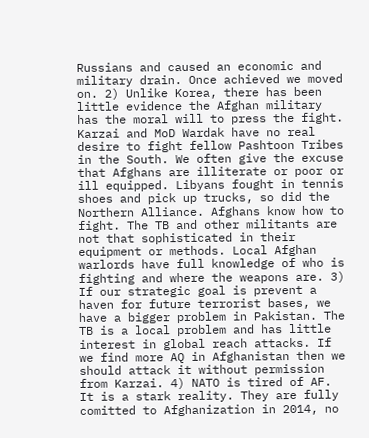Russians and caused an economic and military drain. Once achieved we moved on. 2) Unlike Korea, there has been little evidence the Afghan military has the moral will to press the fight. Karzai and MoD Wardak have no real desire to fight fellow Pashtoon Tribes in the South. We often give the excuse that Afghans are illiterate or poor or ill equipped. Libyans fought in tennis shoes and pick up trucks, so did the Northern Alliance. Afghans know how to fight. The TB and other militants are not that sophisticated in their equipment or methods. Local Afghan warlords have full knowledge of who is fighting and where the weapons are. 3) If our strategic goal is prevent a haven for future terrorist bases, we have a bigger problem in Pakistan. The TB is a local problem and has little interest in global reach attacks. If we find more AQ in Afghanistan then we should attack it without permission from Karzai. 4) NATO is tired of AF. It is a stark reality. They are fully comitted to Afghanization in 2014, no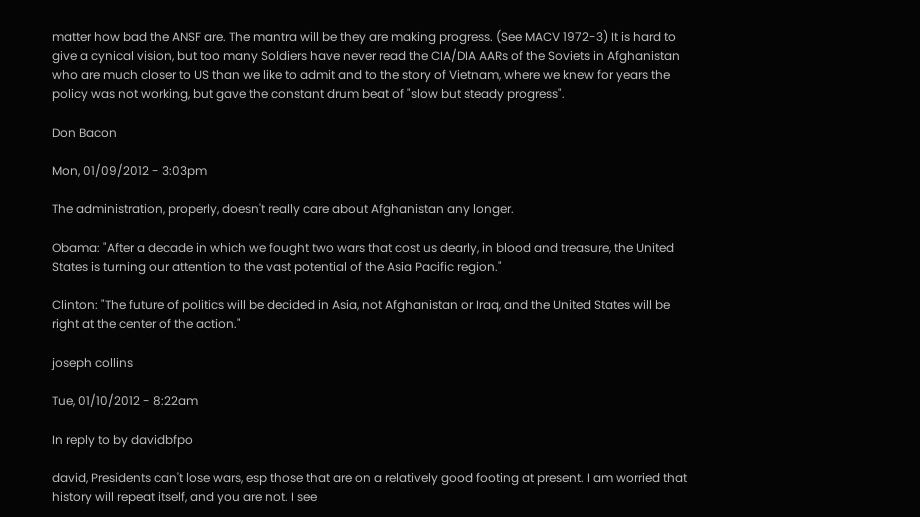matter how bad the ANSF are. The mantra will be they are making progress. (See MACV 1972-3) It is hard to give a cynical vision, but too many Soldiers have never read the CIA/DIA AARs of the Soviets in Afghanistan who are much closer to US than we like to admit and to the story of Vietnam, where we knew for years the policy was not working, but gave the constant drum beat of "slow but steady progress".

Don Bacon

Mon, 01/09/2012 - 3:03pm

The administration, properly, doesn't really care about Afghanistan any longer.

Obama: "After a decade in which we fought two wars that cost us dearly, in blood and treasure, the United States is turning our attention to the vast potential of the Asia Pacific region."

Clinton: "The future of politics will be decided in Asia, not Afghanistan or Iraq, and the United States will be right at the center of the action."

joseph collins

Tue, 01/10/2012 - 8:22am

In reply to by davidbfpo

david, Presidents can't lose wars, esp those that are on a relatively good footing at present. I am worried that history will repeat itself, and you are not. I see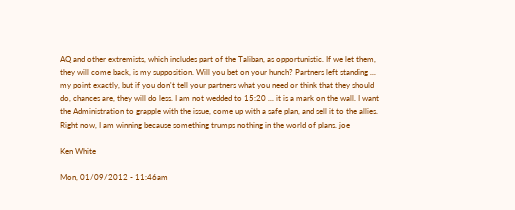AQ and other extremists, which includes part of the Taliban, as opportunistic. If we let them, they will come back, is my supposition. Will you bet on your hunch? Partners left standing ... my point exactly, but if you don't tell your partners what you need or think that they should do, chances are, they will do less. I am not wedded to 15:20 ... it is a mark on the wall. I want the Administration to grapple with the issue, come up with a safe plan, and sell it to the allies. Right now, I am winning because something trumps nothing in the world of plans. joe

Ken White

Mon, 01/09/2012 - 11:46am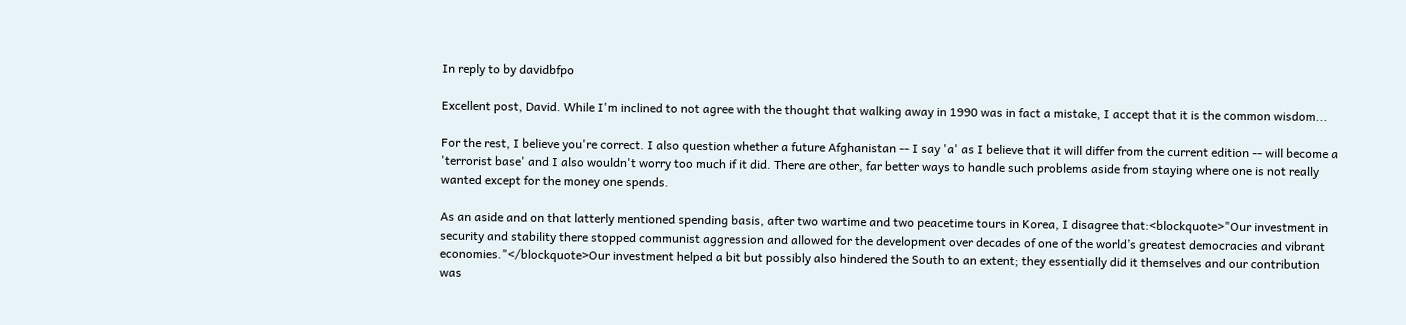In reply to by davidbfpo

Excellent post, David. While I'm inclined to not agree with the thought that walking away in 1990 was in fact a mistake, I accept that it is the common wisdom...

For the rest, I believe you're correct. I also question whether a future Afghanistan -- I say 'a' as I believe that it will differ from the current edition -- will become a 'terrorist base' and I also wouldn't worry too much if it did. There are other, far better ways to handle such problems aside from staying where one is not really wanted except for the money one spends.

As an aside and on that latterly mentioned spending basis, after two wartime and two peacetime tours in Korea, I disagree that:<blockquote>"Our investment in security and stability there stopped communist aggression and allowed for the development over decades of one of the world’s greatest democracies and vibrant economies."</blockquote>Our investment helped a bit but possibly also hindered the South to an extent; they essentially did it themselves and our contribution was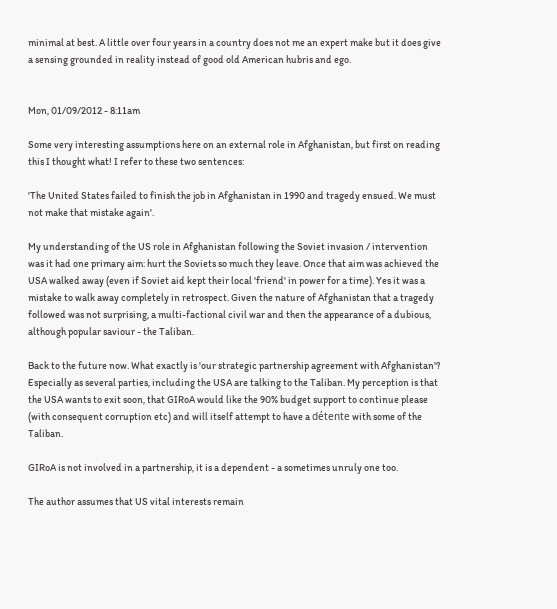minimal at best. A little over four years in a country does not me an expert make but it does give a sensing grounded in reality instead of good old American hubris and ego.


Mon, 01/09/2012 - 8:11am

Some very interesting assumptions here on an external role in Afghanistan, but first on reading this I thought what! I refer to these two sentences:

'The United States failed to finish the job in Afghanistan in 1990 and tragedy ensued. We must not make that mistake again'.

My understanding of the US role in Afghanistan following the Soviet invasion / intervention was it had one primary aim: hurt the Soviets so much they leave. Once that aim was achieved the USA walked away (even if Soviet aid kept their local 'friend' in power for a time). Yes it was a mistake to walk away completely in retrospect. Given the nature of Afghanistan that a tragedy followed was not surprising, a multi-factional civil war and then the appearance of a dubious, although popular saviour - the Taliban.

Back to the future now. What exactly is 'our strategic partnership agreement with Afghanistan'? Especially as several parties, including the USA are talking to the Taliban. My perception is that the USA wants to exit soon, that GIRoA would like the 90% budget support to continue please (with consequent corruption etc) and will itself attempt to have a détente with some of the Taliban.

GIRoA is not involved in a partnership, it is a dependent - a sometimes unruly one too.

The author assumes that US vital interests remain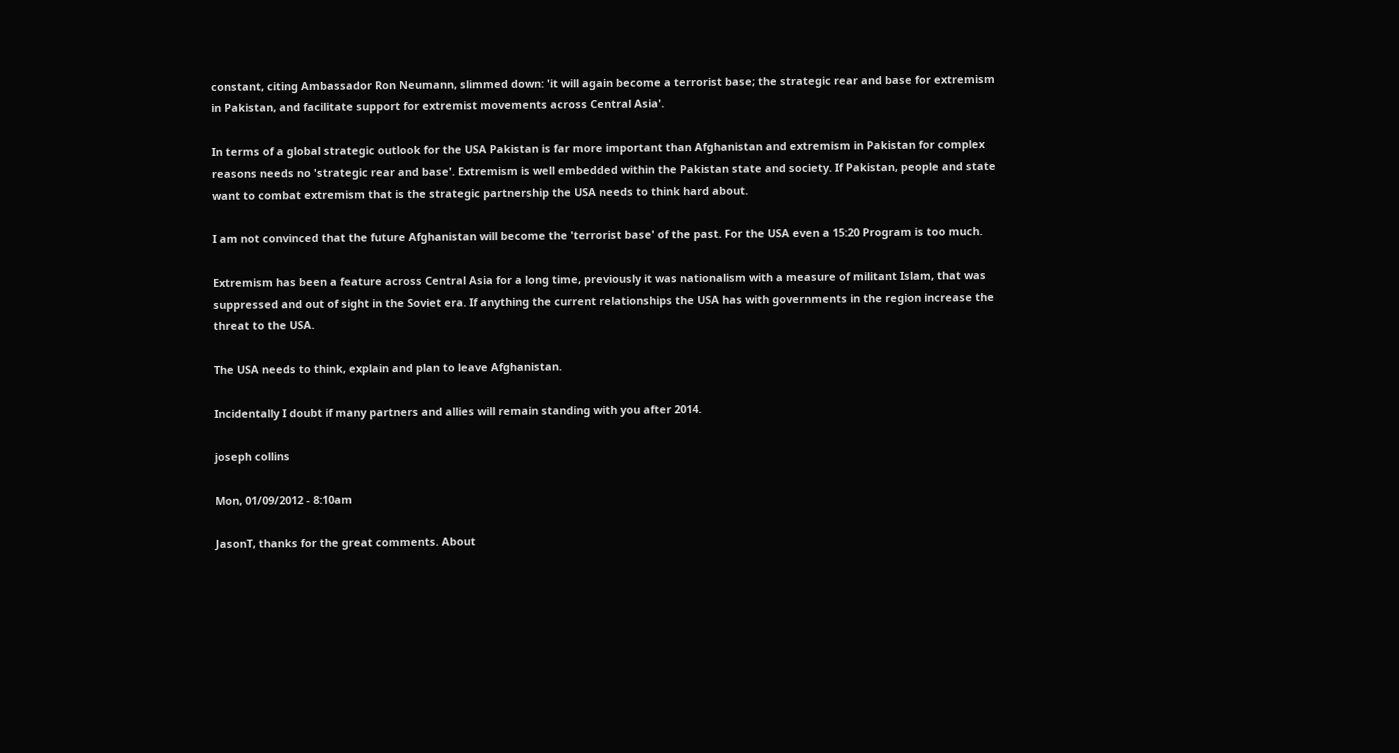constant, citing Ambassador Ron Neumann, slimmed down: 'it will again become a terrorist base; the strategic rear and base for extremism in Pakistan, and facilitate support for extremist movements across Central Asia'.

In terms of a global strategic outlook for the USA Pakistan is far more important than Afghanistan and extremism in Pakistan for complex reasons needs no 'strategic rear and base'. Extremism is well embedded within the Pakistan state and society. If Pakistan, people and state want to combat extremism that is the strategic partnership the USA needs to think hard about.

I am not convinced that the future Afghanistan will become the 'terrorist base' of the past. For the USA even a 15:20 Program is too much.

Extremism has been a feature across Central Asia for a long time, previously it was nationalism with a measure of militant Islam, that was suppressed and out of sight in the Soviet era. If anything the current relationships the USA has with governments in the region increase the threat to the USA.

The USA needs to think, explain and plan to leave Afghanistan.

Incidentally I doubt if many partners and allies will remain standing with you after 2014.

joseph collins

Mon, 01/09/2012 - 8:10am

JasonT, thanks for the great comments. About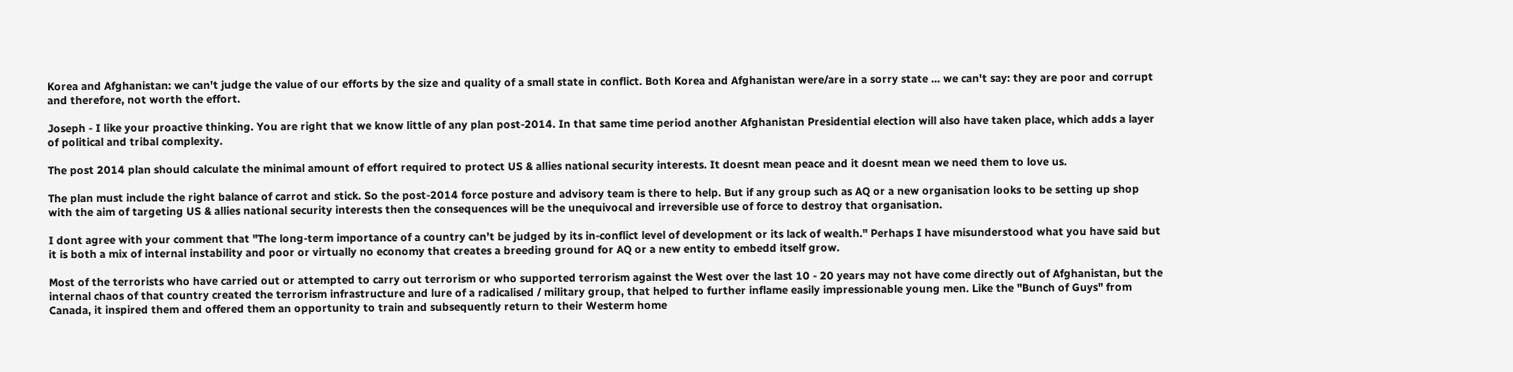Korea and Afghanistan: we can't judge the value of our efforts by the size and quality of a small state in conflict. Both Korea and Afghanistan were/are in a sorry state ... we can't say: they are poor and corrupt and therefore, not worth the effort.

Joseph - I like your proactive thinking. You are right that we know little of any plan post-2014. In that same time period another Afghanistan Presidential election will also have taken place, which adds a layer of political and tribal complexity.

The post 2014 plan should calculate the minimal amount of effort required to protect US & allies national security interests. It doesnt mean peace and it doesnt mean we need them to love us.

The plan must include the right balance of carrot and stick. So the post-2014 force posture and advisory team is there to help. But if any group such as AQ or a new organisation looks to be setting up shop with the aim of targeting US & allies national security interests then the consequences will be the unequivocal and irreversible use of force to destroy that organisation.

I dont agree with your comment that "The long-term importance of a country can’t be judged by its in-conflict level of development or its lack of wealth." Perhaps I have misunderstood what you have said but it is both a mix of internal instability and poor or virtually no economy that creates a breeding ground for AQ or a new entity to embedd itself grow.

Most of the terrorists who have carried out or attempted to carry out terrorism or who supported terrorism against the West over the last 10 - 20 years may not have come directly out of Afghanistan, but the internal chaos of that country created the terrorism infrastructure and lure of a radicalised / military group, that helped to further inflame easily impressionable young men. Like the "Bunch of Guys" from Canada, it inspired them and offered them an opportunity to train and subsequently return to their Westerm home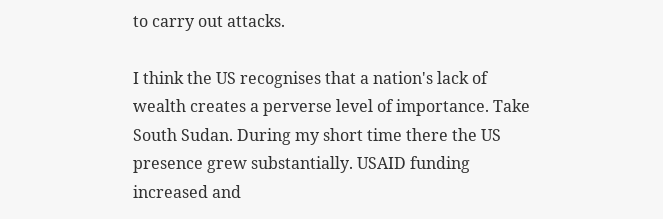to carry out attacks.

I think the US recognises that a nation's lack of wealth creates a perverse level of importance. Take South Sudan. During my short time there the US presence grew substantially. USAID funding increased and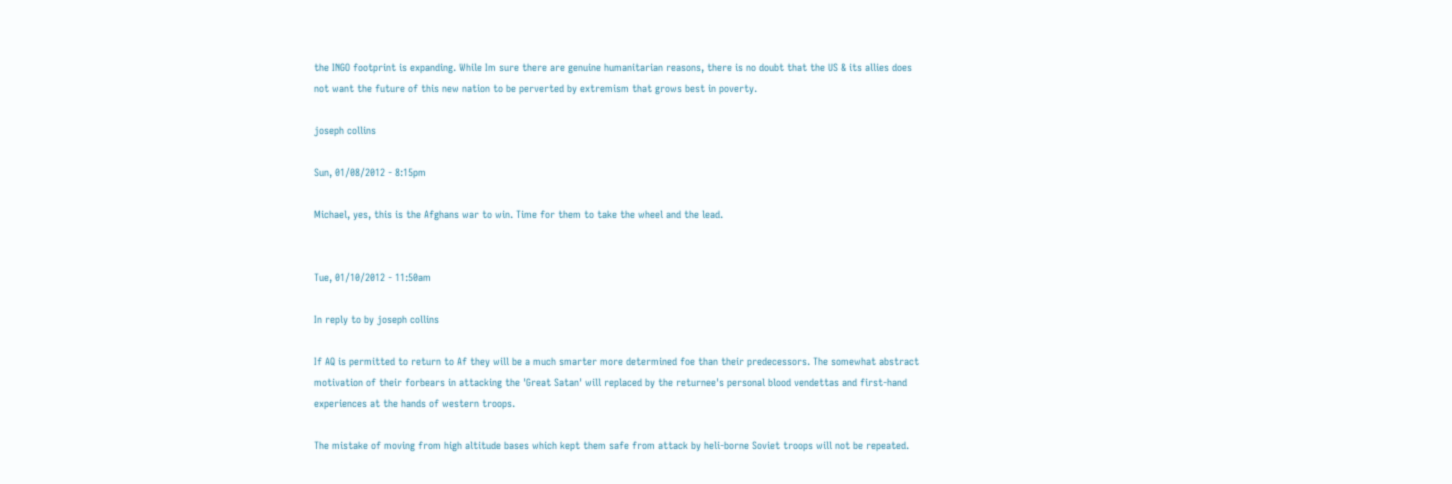the INGO footprint is expanding. While Im sure there are genuine humanitarian reasons, there is no doubt that the US & its allies does not want the future of this new nation to be perverted by extremism that grows best in poverty.

joseph collins

Sun, 01/08/2012 - 8:15pm

Michael, yes, this is the Afghans war to win. Time for them to take the wheel and the lead.


Tue, 01/10/2012 - 11:50am

In reply to by joseph collins

If AQ is permitted to return to Af they will be a much smarter more determined foe than their predecessors. The somewhat abstract motivation of their forbears in attacking the 'Great Satan' will replaced by the returnee's personal blood vendettas and first-hand experiences at the hands of western troops.

The mistake of moving from high altitude bases which kept them safe from attack by heli-borne Soviet troops will not be repeated.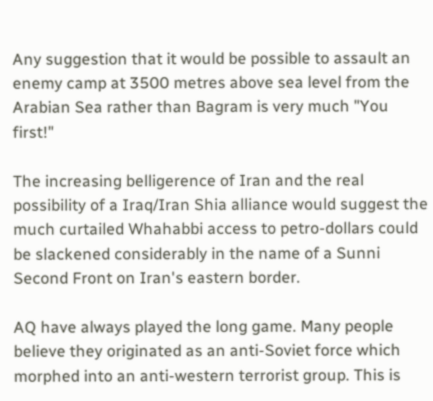Any suggestion that it would be possible to assault an enemy camp at 3500 metres above sea level from the Arabian Sea rather than Bagram is very much "You first!"

The increasing belligerence of Iran and the real possibility of a Iraq/Iran Shia alliance would suggest the much curtailed Whahabbi access to petro-dollars could be slackened considerably in the name of a Sunni Second Front on Iran's eastern border.

AQ have always played the long game. Many people believe they originated as an anti-Soviet force which morphed into an anti-western terrorist group. This is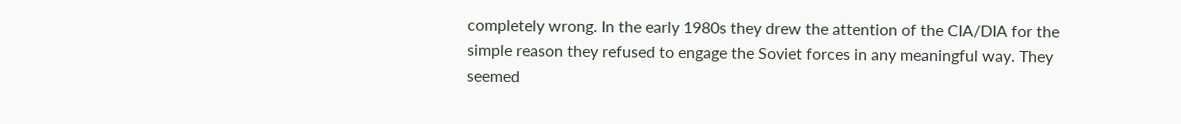completely wrong. In the early 1980s they drew the attention of the CIA/DIA for the simple reason they refused to engage the Soviet forces in any meaningful way. They seemed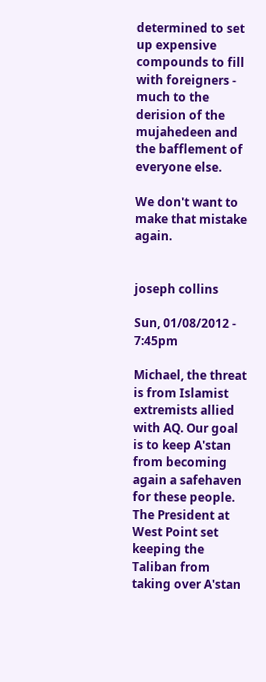determined to set up expensive compounds to fill with foreigners - much to the derision of the mujahedeen and the bafflement of everyone else.

We don't want to make that mistake again.


joseph collins

Sun, 01/08/2012 - 7:45pm

Michael, the threat is from Islamist extremists allied with AQ. Our goal is to keep A'stan from becoming again a safehaven for these people. The President at West Point set keeping the Taliban from taking over A'stan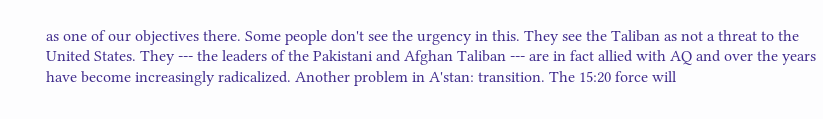as one of our objectives there. Some people don't see the urgency in this. They see the Taliban as not a threat to the United States. They --- the leaders of the Pakistani and Afghan Taliban --- are in fact allied with AQ and over the years have become increasingly radicalized. Another problem in A'stan: transition. The 15:20 force will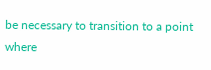be necessary to transition to a point where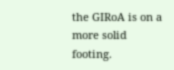the GIRoA is on a more solid footing.